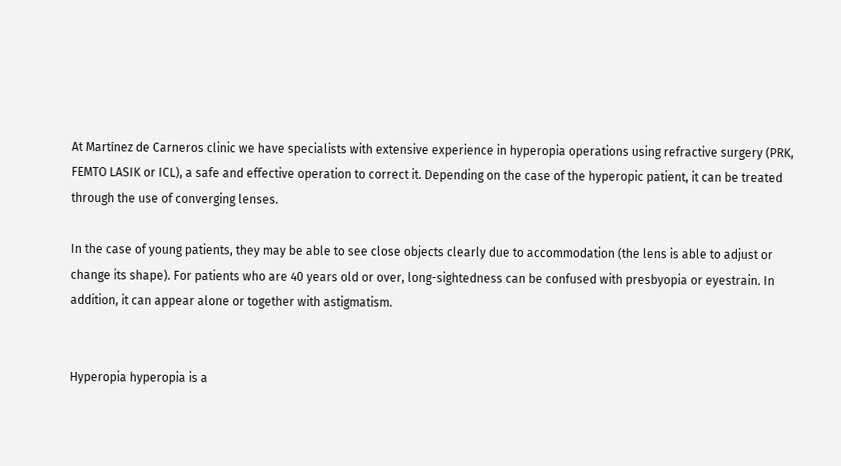At Martínez de Carneros clinic we have specialists with extensive experience in hyperopia operations using refractive surgery (PRK, FEMTO LASIK or ICL), a safe and effective operation to correct it. Depending on the case of the hyperopic patient, it can be treated through the use of converging lenses.

In the case of young patients, they may be able to see close objects clearly due to accommodation (the lens is able to adjust or change its shape). For patients who are 40 years old or over, long-sightedness can be confused with presbyopia or eyestrain. In addition, it can appear alone or together with astigmatism.


Hyperopia hyperopia is a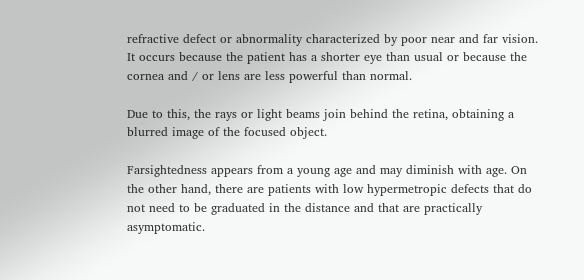refractive defect or abnormality characterized by poor near and far vision. It occurs because the patient has a shorter eye than usual or because the cornea and / or lens are less powerful than normal.

Due to this, the rays or light beams join behind the retina, obtaining a blurred image of the focused object.

Farsightedness appears from a young age and may diminish with age. On the other hand, there are patients with low hypermetropic defects that do not need to be graduated in the distance and that are practically asymptomatic.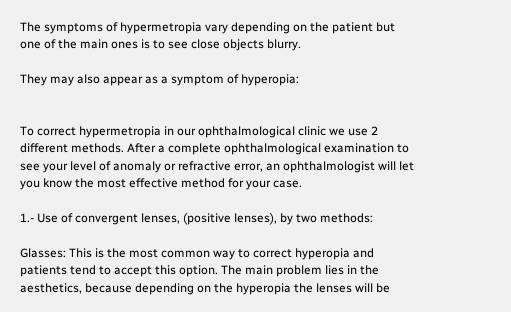The symptoms of hypermetropia vary depending on the patient but one of the main ones is to see close objects blurry.

They may also appear as a symptom of hyperopia:


To correct hypermetropia in our ophthalmological clinic we use 2 different methods. After a complete ophthalmological examination to see your level of anomaly or refractive error, an ophthalmologist will let you know the most effective method for your case.

1.- Use of convergent lenses, (positive lenses), by two methods:

Glasses: This is the most common way to correct hyperopia and patients tend to accept this option. The main problem lies in the aesthetics, because depending on the hyperopia the lenses will be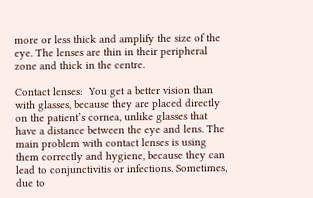more or less thick and amplify the size of the eye. The lenses are thin in their peripheral zone and thick in the centre.

Contact lenses:  You get a better vision than with glasses, because they are placed directly on the patient’s cornea, unlike glasses that have a distance between the eye and lens. The main problem with contact lenses is using them correctly and hygiene, because they can lead to conjunctivitis or infections. Sometimes, due to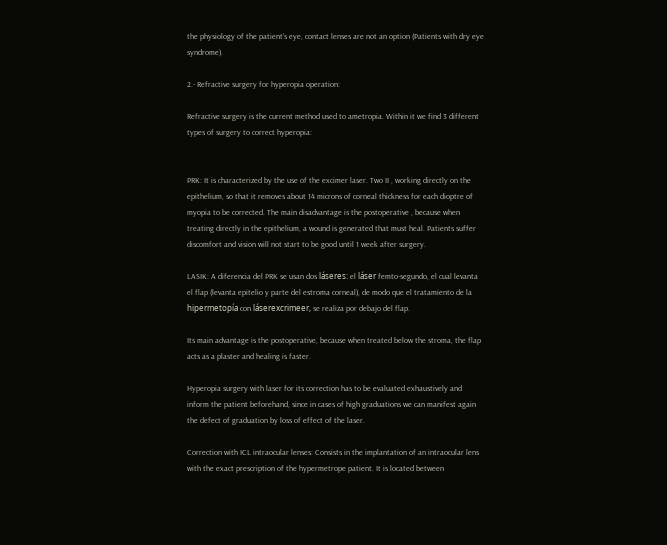the physiology of the patient’s eye, contact lenses are not an option (Patients with dry eye syndrome).

2.- Refractive surgery for hyperopia operation:

Refractive surgery is the current method used to ametropia. Within it we find 3 different types of surgery to correct hyperopia:


PRK: It is characterized by the use of the excimer laser. Two II , working directly on the epithelium, so that it removes about 14 microns of corneal thickness for each dioptre of myopia to be corrected. The main disadvantage is the postoperative , because when treating directly in the epithelium, a wound is generated that must heal. Patients suffer discomfort and vision will not start to be good until 1 week after surgery.

LASIK: A diferencia del PRK se usan dos láseres: el láser femto-segundo, el cual levanta el flap (levanta epitelio y parte del estroma corneal), de modo que el tratamiento de la hipermetopía con láserexcrimeer, se realiza por debajo del flap.

Its main advantage is the postoperative, because when treated below the stroma, the flap acts as a plaster and healing is faster.

Hyperopia surgery with laser for its correction has to be evaluated exhaustively and inform the patient beforehand, since in cases of high graduations we can manifest again the defect of graduation by loss of effect of the laser.

Correction with ICL intraocular lenses: Consists in the implantation of an intraocular lens with the exact prescription of the hypermetrope patient. It is located between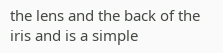the lens and the back of the iris and is a simple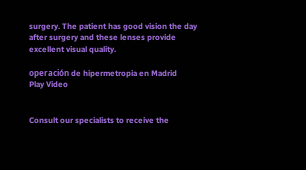surgery. The patient has good vision the day after surgery and these lenses provide excellent visual quality.

operación de hipermetropia en Madrid
Play Video


Consult our specialists to receive the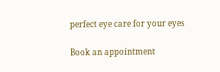perfect eye care for your eyes

Book an appointment